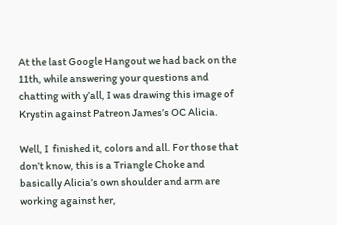At the last Google Hangout we had back on the 11th, while answering your questions and chatting with y’all, I was drawing this image of Krystin against Patreon James’s OC Alicia.

Well, I  finished it, colors and all. For those that don’t know, this is a Triangle Choke and basically Alicia’s own shoulder and arm are working against her,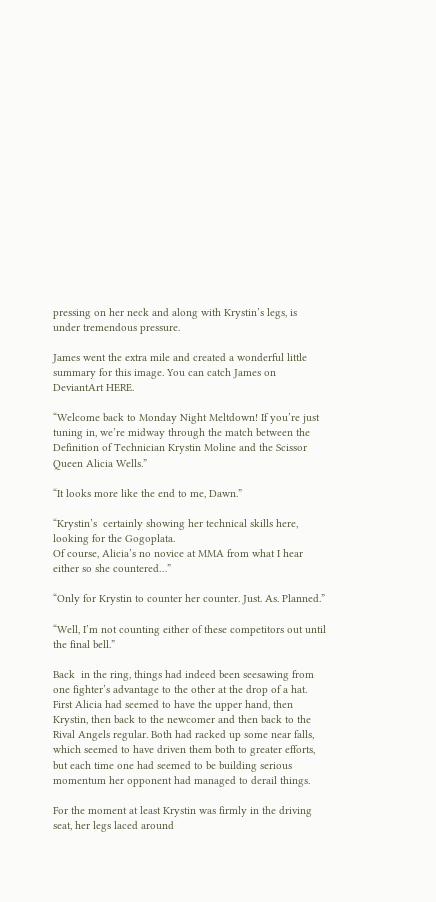pressing on her neck and along with Krystin’s legs, is under tremendous pressure.

James went the extra mile and created a wonderful little summary for this image. You can catch James on DeviantArt HERE.

“Welcome back to Monday Night Meltdown! If you’re just tuning in, we’re midway through the match between the Definition of Technician Krystin Moline and the Scissor Queen Alicia Wells.”

“It looks more like the end to me, Dawn.”

“Krystin’s  certainly showing her technical skills here, looking for the Gogoplata.
Of course, Alicia’s no novice at MMA from what I hear either so she countered…”

“Only for Krystin to counter her counter. Just. As. Planned.”

“Well, I’m not counting either of these competitors out until the final bell.”

Back  in the ring, things had indeed been seesawing from one fighter’s advantage to the other at the drop of a hat. First Alicia had seemed to have the upper hand, then Krystin, then back to the newcomer and then back to the Rival Angels regular. Both had racked up some near falls, which seemed to have driven them both to greater efforts, but each time one had seemed to be building serious momentum her opponent had managed to derail things.

For the moment at least Krystin was firmly in the driving seat, her legs laced around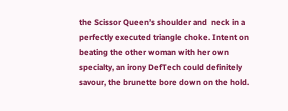the Scissor Queen’s shoulder and  neck in a perfectly executed triangle choke. Intent on beating the other woman with her own specialty, an irony DefTech could definitely savour, the brunette bore down on the hold.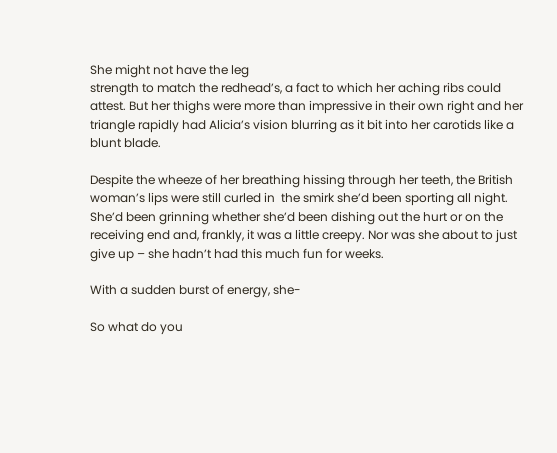She might not have the leg
strength to match the redhead’s, a fact to which her aching ribs could attest. But her thighs were more than impressive in their own right and her triangle rapidly had Alicia’s vision blurring as it bit into her carotids like a blunt blade.

Despite the wheeze of her breathing hissing through her teeth, the British woman’s lips were still curled in  the smirk she’d been sporting all night. She’d been grinning whether she’d been dishing out the hurt or on the receiving end and, frankly, it was a little creepy. Nor was she about to just give up – she hadn’t had this much fun for weeks.

With a sudden burst of energy, she-

So what do you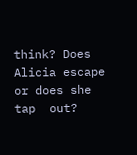think? Does Alicia escape or does she tap  out?